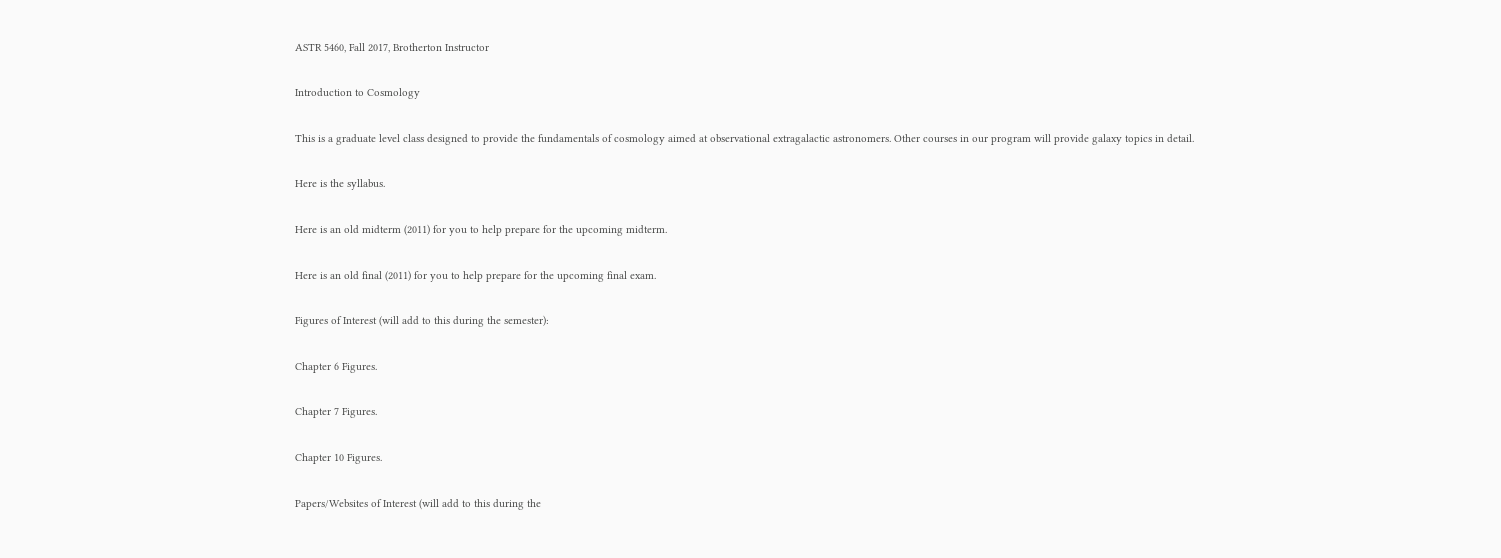ASTR 5460, Fall 2017, Brotherton Instructor

Introduction to Cosmology

This is a graduate level class designed to provide the fundamentals of cosmology aimed at observational extragalactic astronomers. Other courses in our program will provide galaxy topics in detail.

Here is the syllabus.

Here is an old midterm (2011) for you to help prepare for the upcoming midterm.

Here is an old final (2011) for you to help prepare for the upcoming final exam.

Figures of Interest (will add to this during the semester):

Chapter 6 Figures.

Chapter 7 Figures.

Chapter 10 Figures.

Papers/Websites of Interest (will add to this during the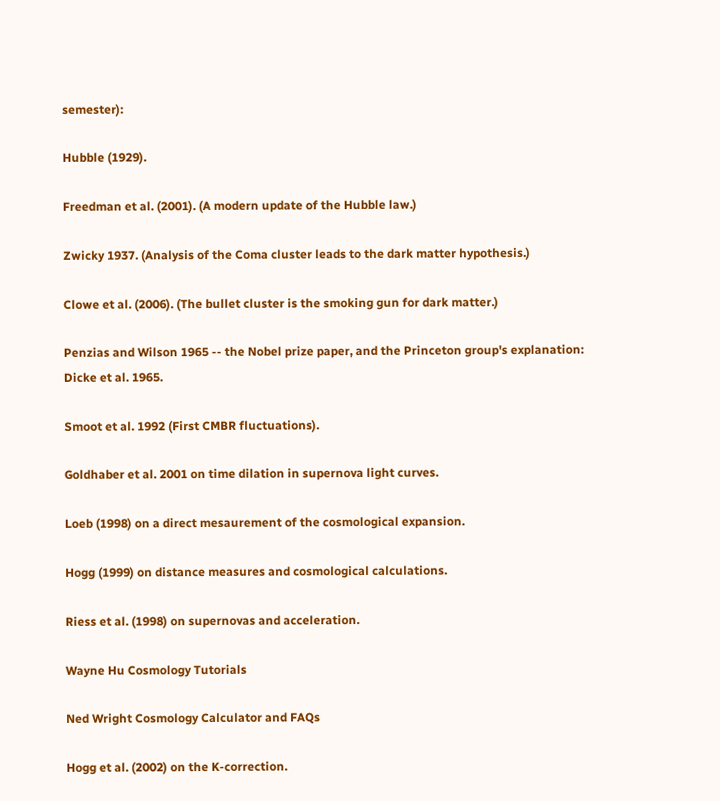semester):

Hubble (1929).

Freedman et al. (2001). (A modern update of the Hubble law.)

Zwicky 1937. (Analysis of the Coma cluster leads to the dark matter hypothesis.)

Clowe et al. (2006). (The bullet cluster is the smoking gun for dark matter.)

Penzias and Wilson 1965 -- the Nobel prize paper, and the Princeton group's explanation: Dicke et al. 1965.

Smoot et al. 1992 (First CMBR fluctuations).

Goldhaber et al. 2001 on time dilation in supernova light curves.

Loeb (1998) on a direct mesaurement of the cosmological expansion.

Hogg (1999) on distance measures and cosmological calculations.

Riess et al. (1998) on supernovas and acceleration.

Wayne Hu Cosmology Tutorials

Ned Wright Cosmology Calculator and FAQs

Hogg et al. (2002) on the K-correction.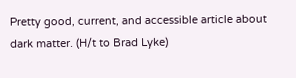Pretty good, current, and accessible article about dark matter. (H/t to Brad Lyke)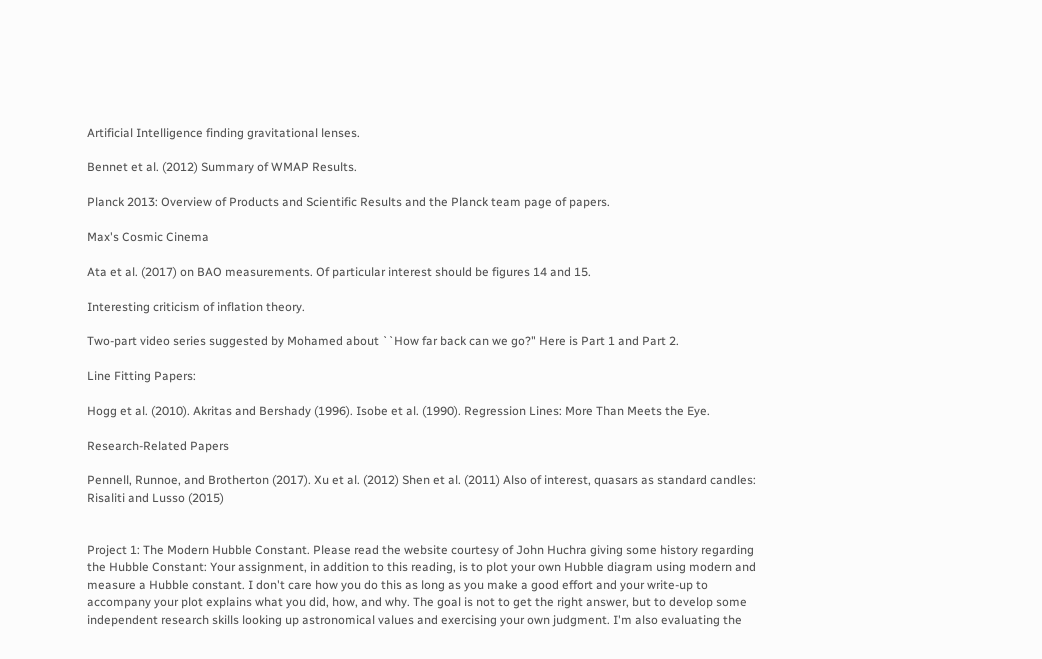Artificial Intelligence finding gravitational lenses.

Bennet et al. (2012) Summary of WMAP Results.

Planck 2013: Overview of Products and Scientific Results and the Planck team page of papers.

Max's Cosmic Cinema

Ata et al. (2017) on BAO measurements. Of particular interest should be figures 14 and 15.

Interesting criticism of inflation theory.

Two-part video series suggested by Mohamed about ``How far back can we go?" Here is Part 1 and Part 2.

Line Fitting Papers:

Hogg et al. (2010). Akritas and Bershady (1996). Isobe et al. (1990). Regression Lines: More Than Meets the Eye.

Research-Related Papers

Pennell, Runnoe, and Brotherton (2017). Xu et al. (2012) Shen et al. (2011) Also of interest, quasars as standard candles: Risaliti and Lusso (2015)


Project 1: The Modern Hubble Constant. Please read the website courtesy of John Huchra giving some history regarding the Hubble Constant: Your assignment, in addition to this reading, is to plot your own Hubble diagram using modern and measure a Hubble constant. I don't care how you do this as long as you make a good effort and your write-up to accompany your plot explains what you did, how, and why. The goal is not to get the right answer, but to develop some independent research skills looking up astronomical values and exercising your own judgment. I'm also evaluating the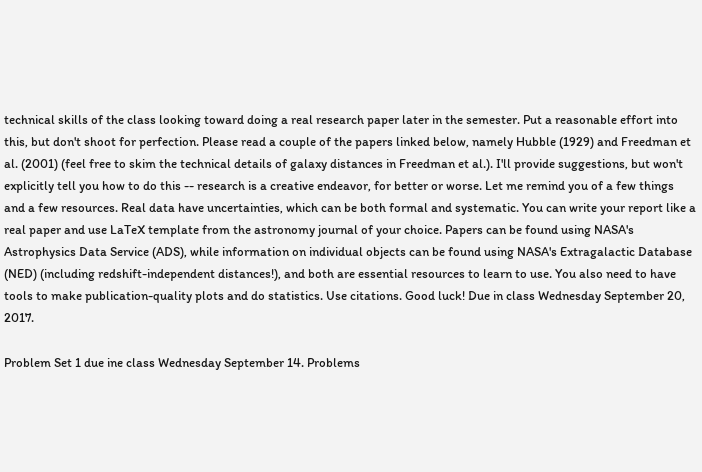technical skills of the class looking toward doing a real research paper later in the semester. Put a reasonable effort into this, but don't shoot for perfection. Please read a couple of the papers linked below, namely Hubble (1929) and Freedman et al. (2001) (feel free to skim the technical details of galaxy distances in Freedman et al.). I'll provide suggestions, but won't explicitly tell you how to do this -- research is a creative endeavor, for better or worse. Let me remind you of a few things and a few resources. Real data have uncertainties, which can be both formal and systematic. You can write your report like a real paper and use LaTeX template from the astronomy journal of your choice. Papers can be found using NASA's Astrophysics Data Service (ADS), while information on individual objects can be found using NASA's Extragalactic Database (NED) (including redshift-independent distances!), and both are essential resources to learn to use. You also need to have tools to make publication-quality plots and do statistics. Use citations. Good luck! Due in class Wednesday September 20, 2017.

Problem Set 1 due ine class Wednesday September 14. Problems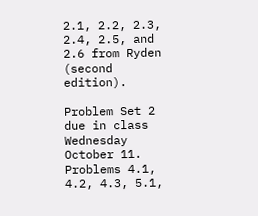2.1, 2.2, 2.3, 2.4, 2.5, and 2.6 from Ryden (second edition).

Problem Set 2 due in class Wednesday October 11. Problems 4.1, 4.2, 4.3, 5.1,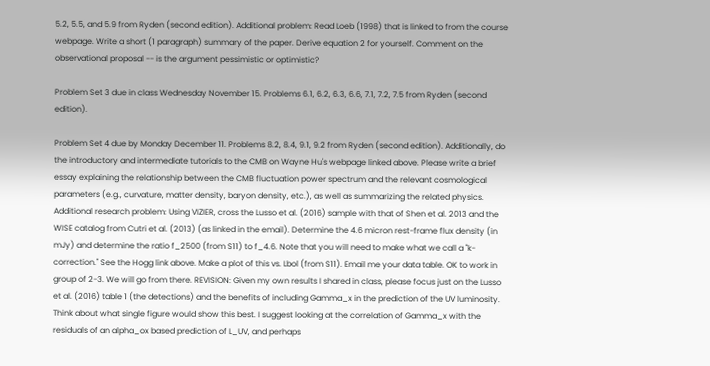5.2, 5.5, and 5.9 from Ryden (second edition). Additional problem: Read Loeb (1998) that is linked to from the course webpage. Write a short (1 paragraph) summary of the paper. Derive equation 2 for yourself. Comment on the observational proposal -- is the argument pessimistic or optimistic?

Problem Set 3 due in class Wednesday November 15. Problems 6.1, 6.2, 6.3, 6.6, 7.1, 7.2, 7.5 from Ryden (second edition).

Problem Set 4 due by Monday December 11. Problems 8.2, 8.4, 9.1, 9.2 from Ryden (second edition). Additionally, do the introductory and intermediate tutorials to the CMB on Wayne Hu's webpage linked above. Please write a brief essay explaining the relationship between the CMB fluctuation power spectrum and the relevant cosmological parameters (e.g., curvature, matter density, baryon density, etc.), as well as summarizing the related physics. Additional research problem: Using VIZIER, cross the Lusso et al. (2016) sample with that of Shen et al. 2013 and the WISE catalog from Cutri et al. (2013) (as linked in the email). Determine the 4.6 micron rest-frame flux density (in mJy) and determine the ratio f_2500 (from S11) to f_4.6. Note that you will need to make what we call a "k-correction." See the Hogg link above. Make a plot of this vs. Lbol (from S11). Email me your data table. OK to work in group of 2-3. We will go from there. REVISION: Given my own results I shared in class, please focus just on the Lusso et al. (2016) table 1 (the detections) and the benefits of including Gamma_x in the prediction of the UV luminosity. Think about what single figure would show this best. I suggest looking at the correlation of Gamma_x with the residuals of an alpha_ox based prediction of L_UV, and perhaps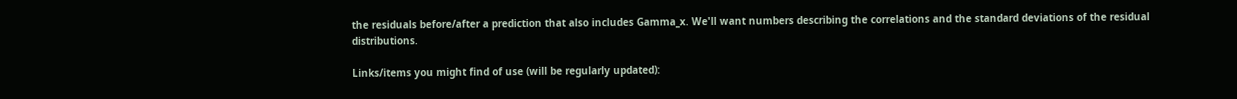the residuals before/after a prediction that also includes Gamma_x. We'll want numbers describing the correlations and the standard deviations of the residual distributions.

Links/items you might find of use (will be regularly updated):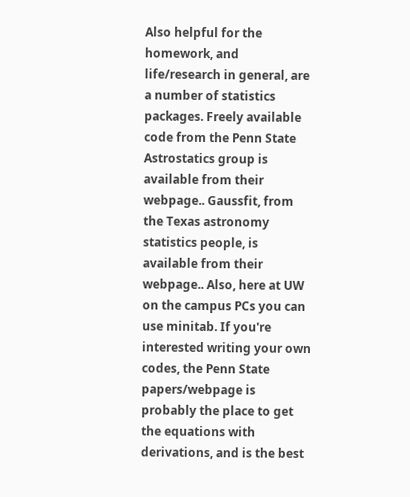Also helpful for the homework, and life/research in general, are a number of statistics packages. Freely available code from the Penn State Astrostatics group is available from their webpage.. Gaussfit, from the Texas astronomy statistics people, is available from their webpage.. Also, here at UW on the campus PCs you can use minitab. If you're interested writing your own codes, the Penn State papers/webpage is probably the place to get the equations with derivations, and is the best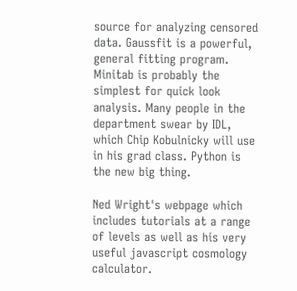source for analyzing censored data. Gaussfit is a powerful, general fitting program. Minitab is probably the simplest for quick look analysis. Many people in the department swear by IDL, which Chip Kobulnicky will use in his grad class. Python is the new big thing.

Ned Wright's webpage which includes tutorials at a range of levels as well as his very useful javascript cosmology calculator.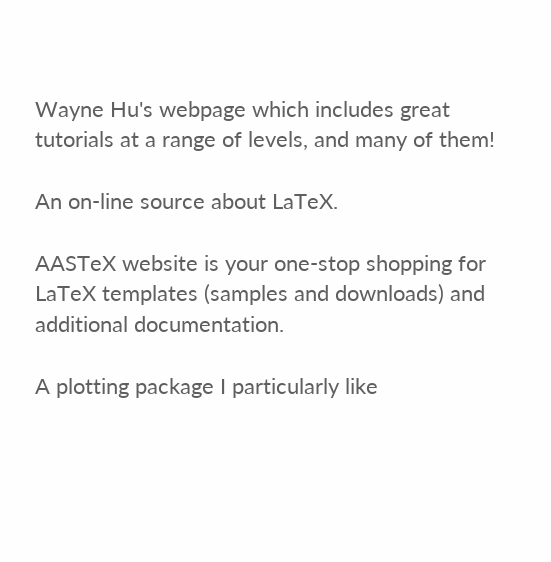Wayne Hu's webpage which includes great tutorials at a range of levels, and many of them!

An on-line source about LaTeX.

AASTeX website is your one-stop shopping for LaTeX templates (samples and downloads) and additional documentation.

A plotting package I particularly like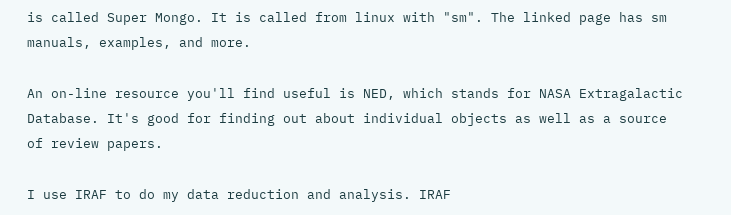is called Super Mongo. It is called from linux with "sm". The linked page has sm manuals, examples, and more.

An on-line resource you'll find useful is NED, which stands for NASA Extragalactic Database. It's good for finding out about individual objects as well as a source of review papers.

I use IRAF to do my data reduction and analysis. IRAF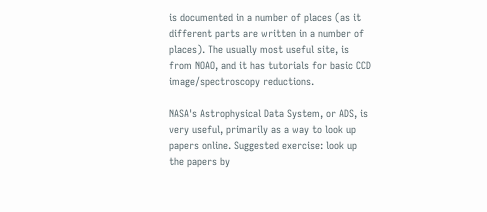is documented in a number of places (as it different parts are written in a number of places). The usually most useful site, is from NOAO, and it has tutorials for basic CCD image/spectroscopy reductions.

NASA's Astrophysical Data System, or ADS, is very useful, primarily as a way to look up papers online. Suggested exercise: look up the papers by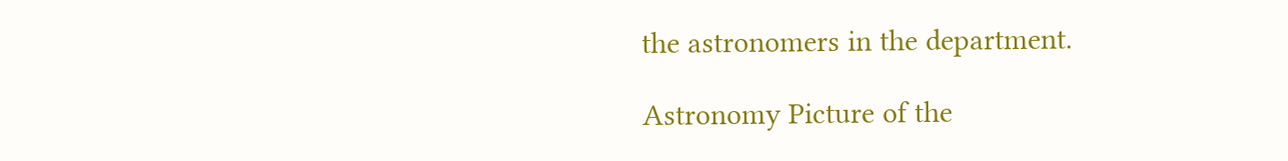the astronomers in the department.

Astronomy Picture of the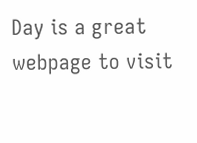Day is a great webpage to visit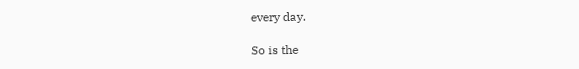every day.

So is the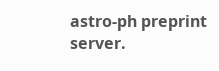astro-ph preprint server.